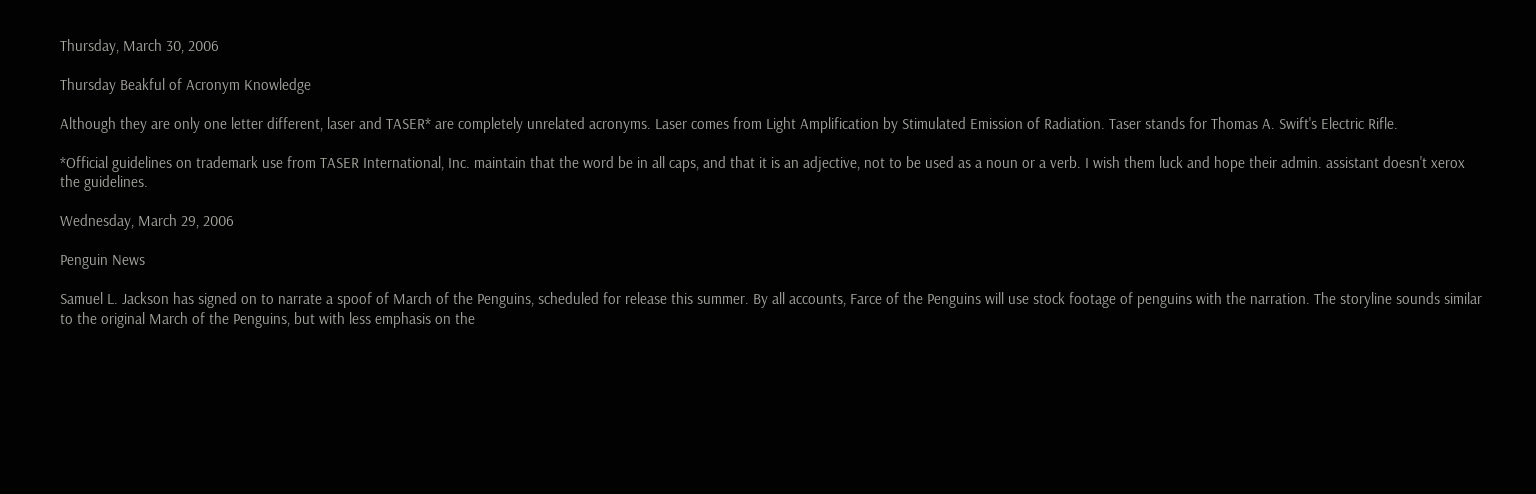Thursday, March 30, 2006

Thursday Beakful of Acronym Knowledge

Although they are only one letter different, laser and TASER* are completely unrelated acronyms. Laser comes from Light Amplification by Stimulated Emission of Radiation. Taser stands for Thomas A. Swift's Electric Rifle.

*Official guidelines on trademark use from TASER International, Inc. maintain that the word be in all caps, and that it is an adjective, not to be used as a noun or a verb. I wish them luck and hope their admin. assistant doesn't xerox the guidelines.

Wednesday, March 29, 2006

Penguin News

Samuel L. Jackson has signed on to narrate a spoof of March of the Penguins, scheduled for release this summer. By all accounts, Farce of the Penguins will use stock footage of penguins with the narration. The storyline sounds similar to the original March of the Penguins, but with less emphasis on the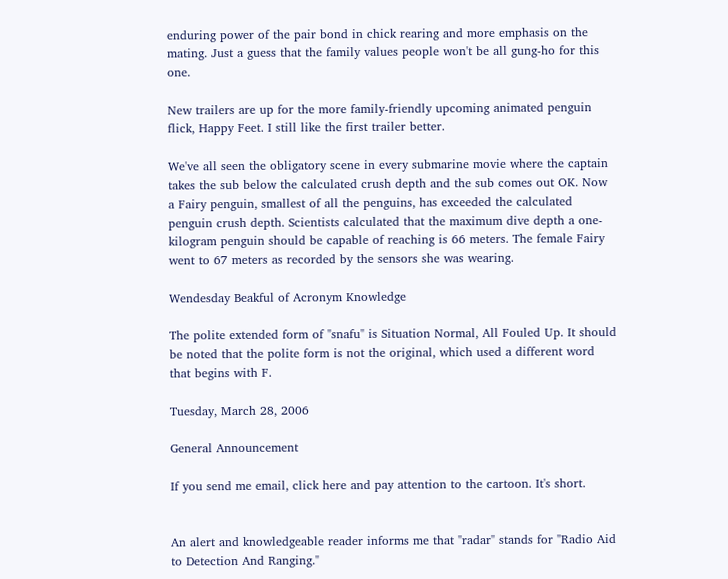enduring power of the pair bond in chick rearing and more emphasis on the mating. Just a guess that the family values people won't be all gung-ho for this one.

New trailers are up for the more family-friendly upcoming animated penguin flick, Happy Feet. I still like the first trailer better.

We've all seen the obligatory scene in every submarine movie where the captain takes the sub below the calculated crush depth and the sub comes out OK. Now a Fairy penguin, smallest of all the penguins, has exceeded the calculated penguin crush depth. Scientists calculated that the maximum dive depth a one-kilogram penguin should be capable of reaching is 66 meters. The female Fairy went to 67 meters as recorded by the sensors she was wearing.

Wendesday Beakful of Acronym Knowledge

The polite extended form of "snafu" is Situation Normal, All Fouled Up. It should be noted that the polite form is not the original, which used a different word that begins with F.

Tuesday, March 28, 2006

General Announcement

If you send me email, click here and pay attention to the cartoon. It's short.


An alert and knowledgeable reader informs me that "radar" stands for "Radio Aid to Detection And Ranging."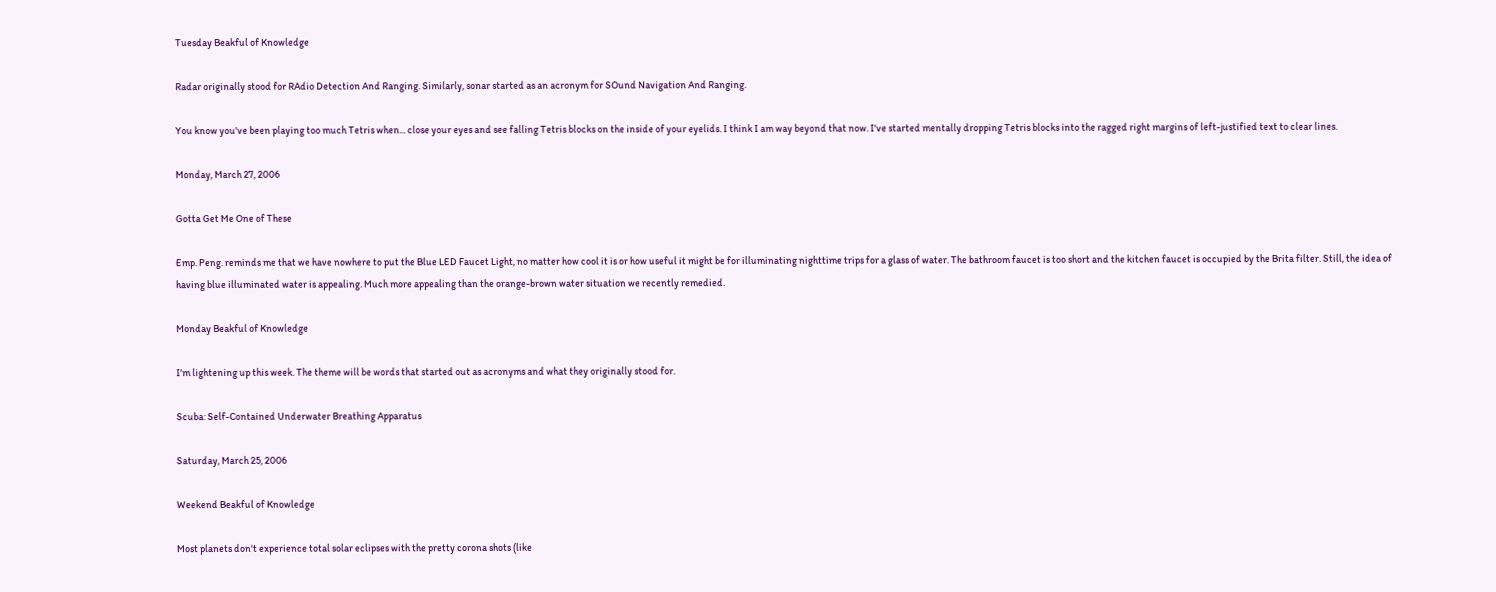Tuesday Beakful of Knowledge

Radar originally stood for RAdio Detection And Ranging. Similarly, sonar started as an acronym for SOund Navigation And Ranging.

You know you've been playing too much Tetris when... close your eyes and see falling Tetris blocks on the inside of your eyelids. I think I am way beyond that now. I've started mentally dropping Tetris blocks into the ragged right margins of left-justified text to clear lines.

Monday, March 27, 2006

Gotta Get Me One of These

Emp. Peng. reminds me that we have nowhere to put the Blue LED Faucet Light, no matter how cool it is or how useful it might be for illuminating nighttime trips for a glass of water. The bathroom faucet is too short and the kitchen faucet is occupied by the Brita filter. Still, the idea of having blue illuminated water is appealing. Much more appealing than the orange-brown water situation we recently remedied.

Monday Beakful of Knowledge

I'm lightening up this week. The theme will be words that started out as acronyms and what they originally stood for.

Scuba: Self-Contained Underwater Breathing Apparatus

Saturday, March 25, 2006

Weekend Beakful of Knowledge

Most planets don't experience total solar eclipses with the pretty corona shots (like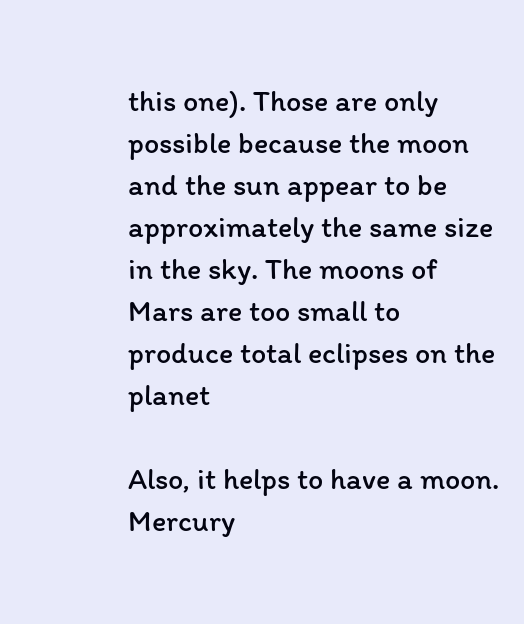this one). Those are only possible because the moon and the sun appear to be approximately the same size in the sky. The moons of Mars are too small to produce total eclipses on the planet

Also, it helps to have a moon. Mercury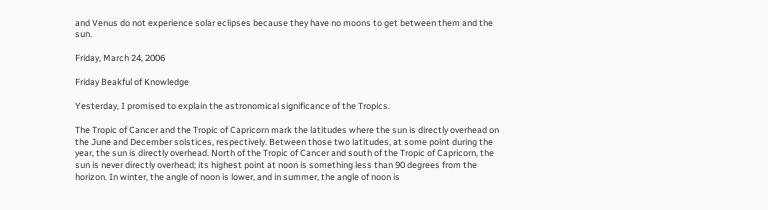and Venus do not experience solar eclipses because they have no moons to get between them and the sun.

Friday, March 24, 2006

Friday Beakful of Knowledge

Yesterday, I promised to explain the astronomical significance of the Tropics.

The Tropic of Cancer and the Tropic of Capricorn mark the latitudes where the sun is directly overhead on the June and December solstices, respectively. Between those two latitudes, at some point during the year, the sun is directly overhead. North of the Tropic of Cancer and south of the Tropic of Capricorn, the sun is never directly overhead; its highest point at noon is something less than 90 degrees from the horizon. In winter, the angle of noon is lower, and in summer, the angle of noon is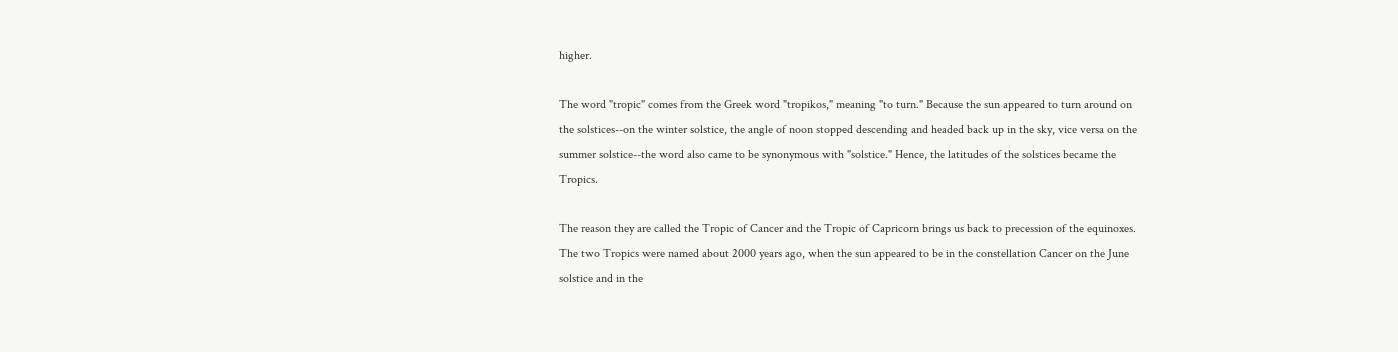higher.

The word "tropic" comes from the Greek word "tropikos," meaning "to turn." Because the sun appeared to turn around on the solstices--on the winter solstice, the angle of noon stopped descending and headed back up in the sky, vice versa on the summer solstice--the word also came to be synonymous with "solstice." Hence, the latitudes of the solstices became the Tropics.

The reason they are called the Tropic of Cancer and the Tropic of Capricorn brings us back to precession of the equinoxes. The two Tropics were named about 2000 years ago, when the sun appeared to be in the constellation Cancer on the June solstice and in the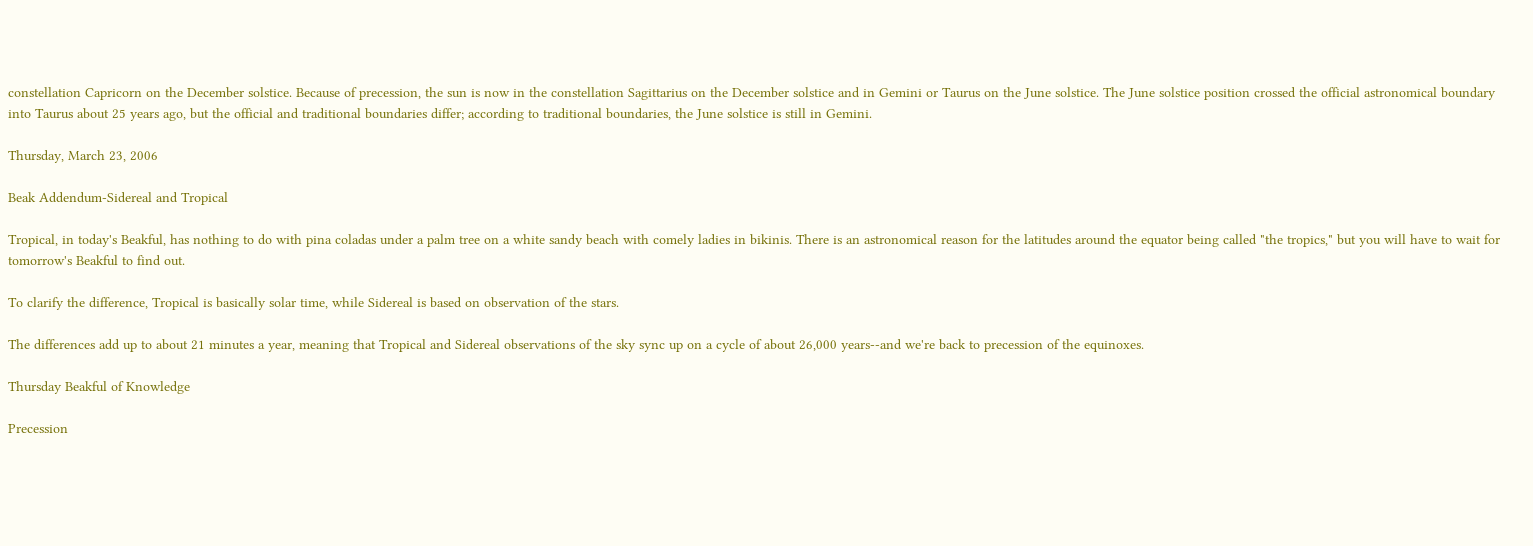constellation Capricorn on the December solstice. Because of precession, the sun is now in the constellation Sagittarius on the December solstice and in Gemini or Taurus on the June solstice. The June solstice position crossed the official astronomical boundary into Taurus about 25 years ago, but the official and traditional boundaries differ; according to traditional boundaries, the June solstice is still in Gemini.

Thursday, March 23, 2006

Beak Addendum-Sidereal and Tropical

Tropical, in today's Beakful, has nothing to do with pina coladas under a palm tree on a white sandy beach with comely ladies in bikinis. There is an astronomical reason for the latitudes around the equator being called "the tropics," but you will have to wait for tomorrow's Beakful to find out.

To clarify the difference, Tropical is basically solar time, while Sidereal is based on observation of the stars.

The differences add up to about 21 minutes a year, meaning that Tropical and Sidereal observations of the sky sync up on a cycle of about 26,000 years--and we're back to precession of the equinoxes.

Thursday Beakful of Knowledge

Precession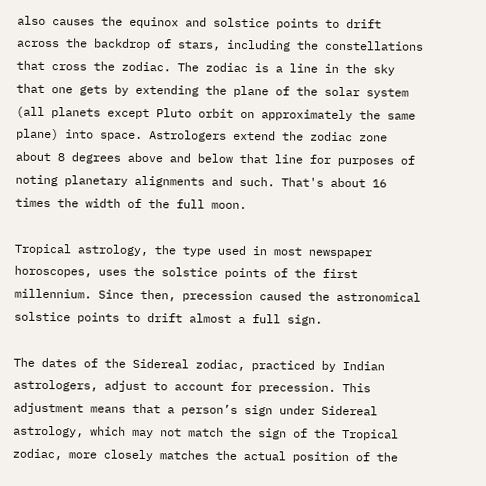also causes the equinox and solstice points to drift across the backdrop of stars, including the constellations that cross the zodiac. The zodiac is a line in the sky that one gets by extending the plane of the solar system (all planets except Pluto orbit on approximately the same plane) into space. Astrologers extend the zodiac zone about 8 degrees above and below that line for purposes of noting planetary alignments and such. That's about 16 times the width of the full moon.

Tropical astrology, the type used in most newspaper horoscopes, uses the solstice points of the first millennium. Since then, precession caused the astronomical solstice points to drift almost a full sign.

The dates of the Sidereal zodiac, practiced by Indian astrologers, adjust to account for precession. This adjustment means that a person’s sign under Sidereal astrology, which may not match the sign of the Tropical zodiac, more closely matches the actual position of the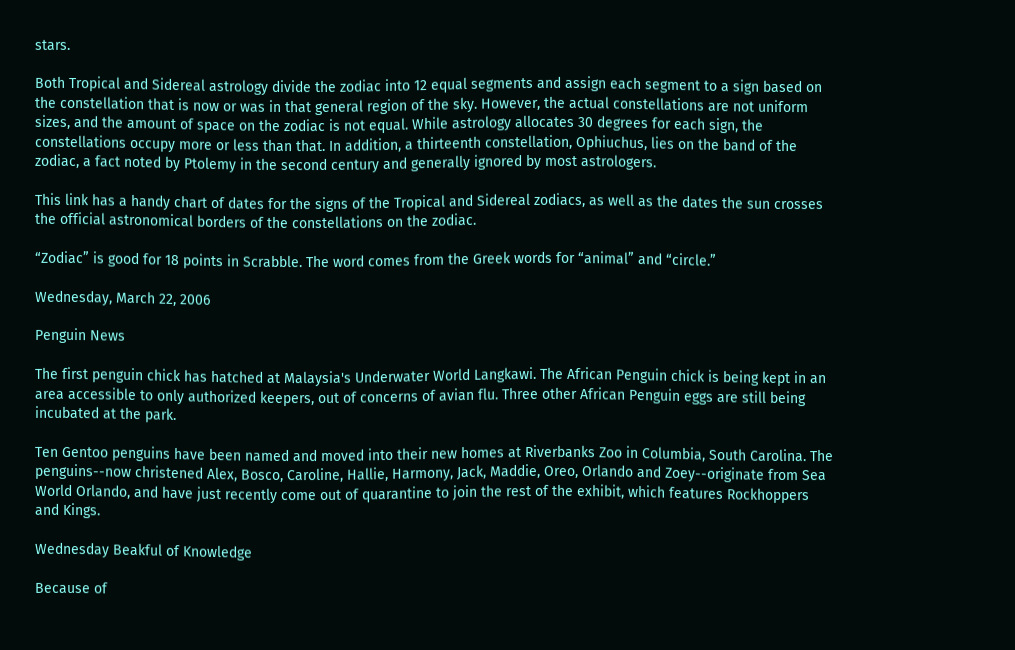stars.

Both Tropical and Sidereal astrology divide the zodiac into 12 equal segments and assign each segment to a sign based on the constellation that is now or was in that general region of the sky. However, the actual constellations are not uniform sizes, and the amount of space on the zodiac is not equal. While astrology allocates 30 degrees for each sign, the constellations occupy more or less than that. In addition, a thirteenth constellation, Ophiuchus, lies on the band of the zodiac, a fact noted by Ptolemy in the second century and generally ignored by most astrologers.

This link has a handy chart of dates for the signs of the Tropical and Sidereal zodiacs, as well as the dates the sun crosses the official astronomical borders of the constellations on the zodiac.

“Zodiac” is good for 18 points in Scrabble. The word comes from the Greek words for “animal” and “circle.”

Wednesday, March 22, 2006

Penguin News

The first penguin chick has hatched at Malaysia's Underwater World Langkawi. The African Penguin chick is being kept in an area accessible to only authorized keepers, out of concerns of avian flu. Three other African Penguin eggs are still being incubated at the park.

Ten Gentoo penguins have been named and moved into their new homes at Riverbanks Zoo in Columbia, South Carolina. The penguins--now christened Alex, Bosco, Caroline, Hallie, Harmony, Jack, Maddie, Oreo, Orlando and Zoey--originate from Sea World Orlando, and have just recently come out of quarantine to join the rest of the exhibit, which features Rockhoppers and Kings.

Wednesday Beakful of Knowledge

Because of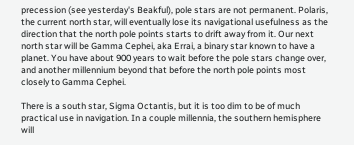precession (see yesterday's Beakful), pole stars are not permanent. Polaris, the current north star, will eventually lose its navigational usefulness as the direction that the north pole points starts to drift away from it. Our next north star will be Gamma Cephei, aka Errai, a binary star known to have a planet. You have about 900 years to wait before the pole stars change over, and another millennium beyond that before the north pole points most closely to Gamma Cephei.

There is a south star, Sigma Octantis, but it is too dim to be of much practical use in navigation. In a couple millennia, the southern hemisphere will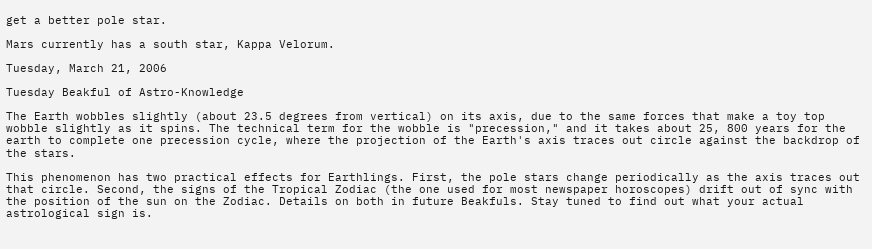get a better pole star.

Mars currently has a south star, Kappa Velorum.

Tuesday, March 21, 2006

Tuesday Beakful of Astro-Knowledge

The Earth wobbles slightly (about 23.5 degrees from vertical) on its axis, due to the same forces that make a toy top wobble slightly as it spins. The technical term for the wobble is "precession," and it takes about 25, 800 years for the earth to complete one precession cycle, where the projection of the Earth's axis traces out circle against the backdrop of the stars.

This phenomenon has two practical effects for Earthlings. First, the pole stars change periodically as the axis traces out that circle. Second, the signs of the Tropical Zodiac (the one used for most newspaper horoscopes) drift out of sync with the position of the sun on the Zodiac. Details on both in future Beakfuls. Stay tuned to find out what your actual astrological sign is.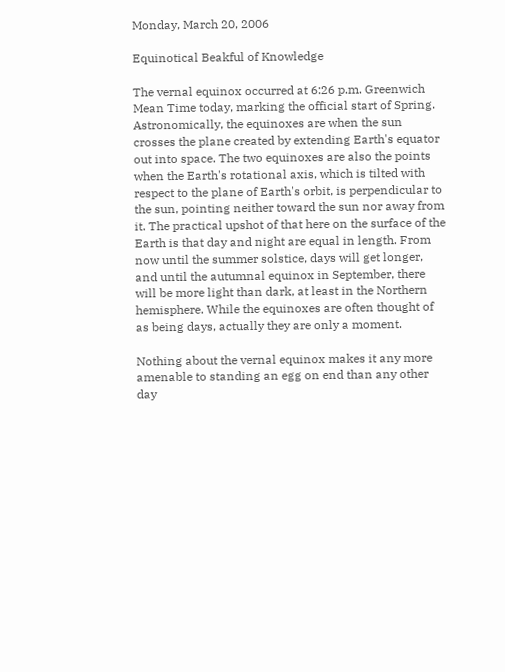Monday, March 20, 2006

Equinotical Beakful of Knowledge

The vernal equinox occurred at 6:26 p.m. Greenwich Mean Time today, marking the official start of Spring. Astronomically, the equinoxes are when the sun crosses the plane created by extending Earth's equator out into space. The two equinoxes are also the points when the Earth's rotational axis, which is tilted with respect to the plane of Earth's orbit, is perpendicular to the sun, pointing neither toward the sun nor away from it. The practical upshot of that here on the surface of the Earth is that day and night are equal in length. From now until the summer solstice, days will get longer, and until the autumnal equinox in September, there will be more light than dark, at least in the Northern hemisphere. While the equinoxes are often thought of as being days, actually they are only a moment.

Nothing about the vernal equinox makes it any more amenable to standing an egg on end than any other day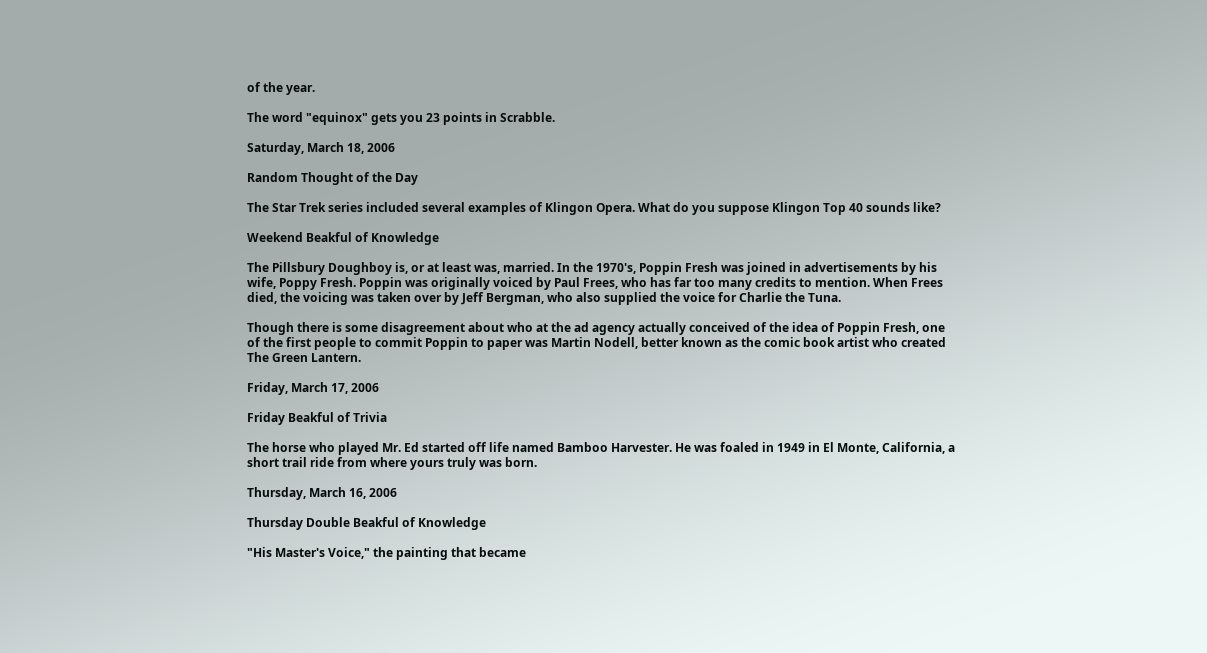of the year.

The word "equinox" gets you 23 points in Scrabble.

Saturday, March 18, 2006

Random Thought of the Day

The Star Trek series included several examples of Klingon Opera. What do you suppose Klingon Top 40 sounds like?

Weekend Beakful of Knowledge

The Pillsbury Doughboy is, or at least was, married. In the 1970's, Poppin Fresh was joined in advertisements by his wife, Poppy Fresh. Poppin was originally voiced by Paul Frees, who has far too many credits to mention. When Frees died, the voicing was taken over by Jeff Bergman, who also supplied the voice for Charlie the Tuna.

Though there is some disagreement about who at the ad agency actually conceived of the idea of Poppin Fresh, one of the first people to commit Poppin to paper was Martin Nodell, better known as the comic book artist who created The Green Lantern.

Friday, March 17, 2006

Friday Beakful of Trivia

The horse who played Mr. Ed started off life named Bamboo Harvester. He was foaled in 1949 in El Monte, California, a short trail ride from where yours truly was born.

Thursday, March 16, 2006

Thursday Double Beakful of Knowledge

"His Master's Voice," the painting that became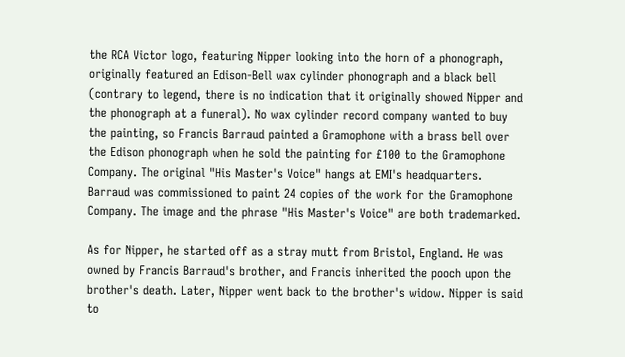the RCA Victor logo, featuring Nipper looking into the horn of a phonograph, originally featured an Edison-Bell wax cylinder phonograph and a black bell (contrary to legend, there is no indication that it originally showed Nipper and the phonograph at a funeral). No wax cylinder record company wanted to buy the painting, so Francis Barraud painted a Gramophone with a brass bell over the Edison phonograph when he sold the painting for £100 to the Gramophone Company. The original "His Master's Voice" hangs at EMI's headquarters. Barraud was commissioned to paint 24 copies of the work for the Gramophone Company. The image and the phrase "His Master's Voice" are both trademarked.

As for Nipper, he started off as a stray mutt from Bristol, England. He was owned by Francis Barraud's brother, and Francis inherited the pooch upon the brother's death. Later, Nipper went back to the brother's widow. Nipper is said to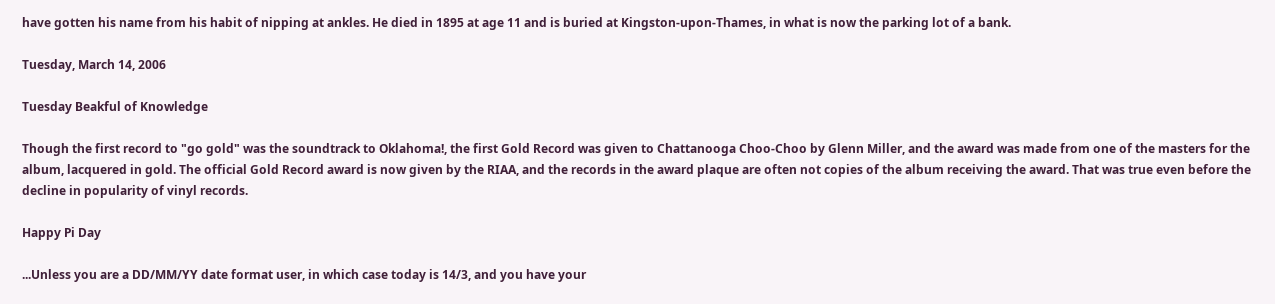have gotten his name from his habit of nipping at ankles. He died in 1895 at age 11 and is buried at Kingston-upon-Thames, in what is now the parking lot of a bank.

Tuesday, March 14, 2006

Tuesday Beakful of Knowledge

Though the first record to "go gold" was the soundtrack to Oklahoma!, the first Gold Record was given to Chattanooga Choo-Choo by Glenn Miller, and the award was made from one of the masters for the album, lacquered in gold. The official Gold Record award is now given by the RIAA, and the records in the award plaque are often not copies of the album receiving the award. That was true even before the decline in popularity of vinyl records.

Happy Pi Day

...Unless you are a DD/MM/YY date format user, in which case today is 14/3, and you have your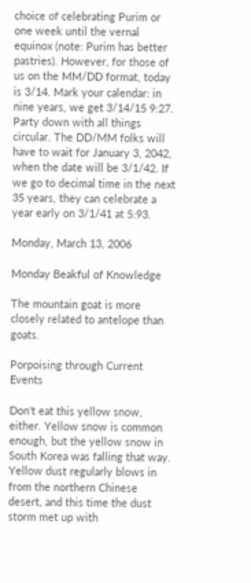choice of celebrating Purim or one week until the vernal equinox (note: Purim has better pastries). However, for those of us on the MM/DD format, today is 3/14. Mark your calendar: in nine years, we get 3/14/15 9:27. Party down with all things circular. The DD/MM folks will have to wait for January 3, 2042, when the date will be 3/1/42. If we go to decimal time in the next 35 years, they can celebrate a year early on 3/1/41 at 5:93.

Monday, March 13, 2006

Monday Beakful of Knowledge

The mountain goat is more closely related to antelope than goats.

Porpoising through Current Events

Don't eat this yellow snow, either. Yellow snow is common enough, but the yellow snow in South Korea was falling that way. Yellow dust regularly blows in from the northern Chinese desert, and this time the dust storm met up with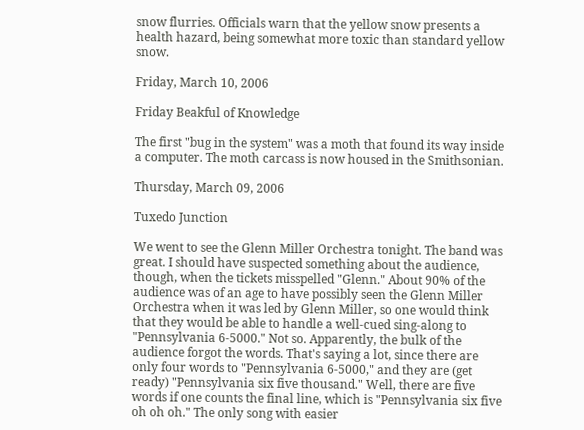snow flurries. Officials warn that the yellow snow presents a health hazard, being somewhat more toxic than standard yellow snow.

Friday, March 10, 2006

Friday Beakful of Knowledge

The first "bug in the system" was a moth that found its way inside a computer. The moth carcass is now housed in the Smithsonian.

Thursday, March 09, 2006

Tuxedo Junction

We went to see the Glenn Miller Orchestra tonight. The band was great. I should have suspected something about the audience, though, when the tickets misspelled "Glenn." About 90% of the audience was of an age to have possibly seen the Glenn Miller Orchestra when it was led by Glenn Miller, so one would think that they would be able to handle a well-cued sing-along to "Pennsylvania 6-5000." Not so. Apparently, the bulk of the audience forgot the words. That's saying a lot, since there are only four words to "Pennsylvania 6-5000," and they are (get ready) "Pennsylvania six five thousand." Well, there are five words if one counts the final line, which is "Pennsylvania six five oh oh oh." The only song with easier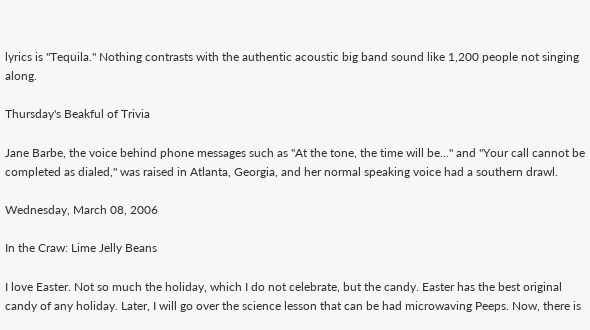lyrics is "Tequila." Nothing contrasts with the authentic acoustic big band sound like 1,200 people not singing along.

Thursday's Beakful of Trivia

Jane Barbe, the voice behind phone messages such as "At the tone, the time will be..." and "Your call cannot be completed as dialed," was raised in Atlanta, Georgia, and her normal speaking voice had a southern drawl.

Wednesday, March 08, 2006

In the Craw: Lime Jelly Beans

I love Easter. Not so much the holiday, which I do not celebrate, but the candy. Easter has the best original candy of any holiday. Later, I will go over the science lesson that can be had microwaving Peeps. Now, there is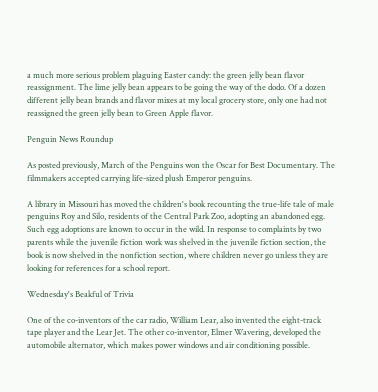a much more serious problem plaguing Easter candy: the green jelly bean flavor reassignment. The lime jelly bean appears to be going the way of the dodo. Of a dozen different jelly bean brands and flavor mixes at my local grocery store, only one had not reassigned the green jelly bean to Green Apple flavor.

Penguin News Roundup

As posted previously, March of the Penguins won the Oscar for Best Documentary. The filmmakers accepted carrying life-sized plush Emperor penguins.

A library in Missouri has moved the children's book recounting the true-life tale of male penguins Roy and Silo, residents of the Central Park Zoo, adopting an abandoned egg. Such egg adoptions are known to occur in the wild. In response to complaints by two parents while the juvenile fiction work was shelved in the juvenile fiction section, the book is now shelved in the nonfiction section, where children never go unless they are looking for references for a school report.

Wednesday's Beakful of Trivia

One of the co-inventors of the car radio, William Lear, also invented the eight-track tape player and the Lear Jet. The other co-inventor, Elmer Wavering, developed the automobile alternator, which makes power windows and air conditioning possible.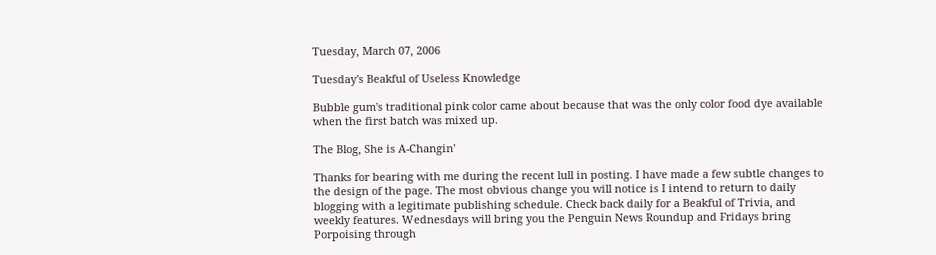Tuesday, March 07, 2006

Tuesday's Beakful of Useless Knowledge

Bubble gum's traditional pink color came about because that was the only color food dye available when the first batch was mixed up.

The Blog, She is A-Changin'

Thanks for bearing with me during the recent lull in posting. I have made a few subtle changes to the design of the page. The most obvious change you will notice is I intend to return to daily blogging with a legitimate publishing schedule. Check back daily for a Beakful of Trivia, and weekly features. Wednesdays will bring you the Penguin News Roundup and Fridays bring Porpoising through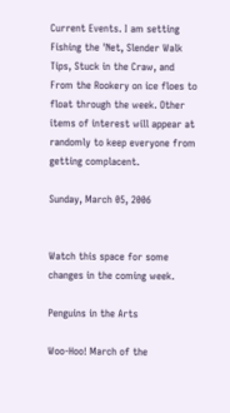Current Events. I am setting Fishing the 'Net, Slender Walk Tips, Stuck in the Craw, and From the Rookery on ice floes to float through the week. Other items of interest will appear at randomly to keep everyone from getting complacent.

Sunday, March 05, 2006


Watch this space for some changes in the coming week.

Penguins in the Arts

Woo-Hoo! March of the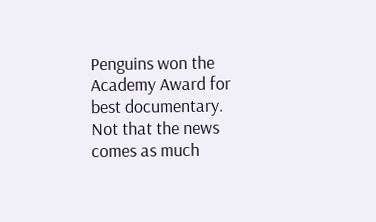Penguins won the Academy Award for best documentary. Not that the news comes as much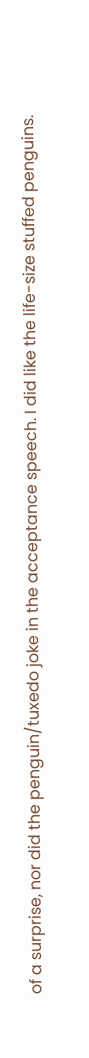of a surprise, nor did the penguin/tuxedo joke in the acceptance speech. I did like the life-size stuffed penguins.